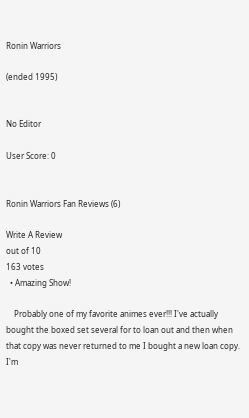Ronin Warriors

(ended 1995)


No Editor

User Score: 0


Ronin Warriors Fan Reviews (6)

Write A Review
out of 10
163 votes
  • Amazing Show!

    Probably one of my favorite animes ever!!! I've actually bought the boxed set several for to loan out and then when that copy was never returned to me I bought a new loan copy. I'm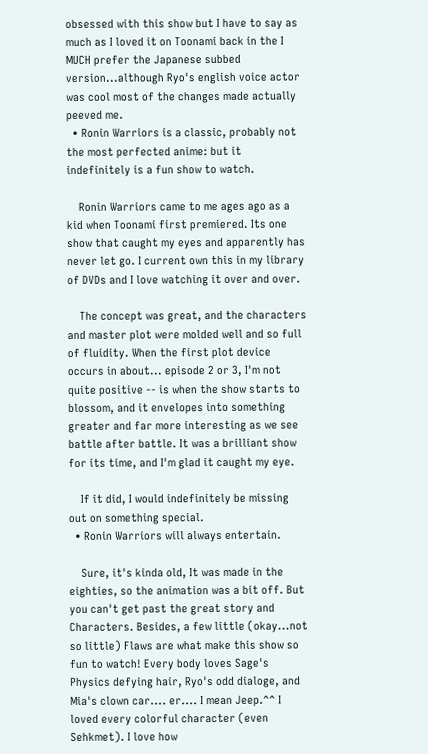obsessed with this show but I have to say as much as I loved it on Toonami back in the I MUCH prefer the Japanese subbed version...although Ryo's english voice actor was cool most of the changes made actually peeved me.
  • Ronin Warriors is a classic, probably not the most perfected anime: but it indefinitely is a fun show to watch.

    Ronin Warriors came to me ages ago as a kid when Toonami first premiered. Its one show that caught my eyes and apparently has never let go. I current own this in my library of DVDs and I love watching it over and over.

    The concept was great, and the characters and master plot were molded well and so full of fluidity. When the first plot device occurs in about... episode 2 or 3, I'm not quite positive -- is when the show starts to blossom, and it envelopes into something greater and far more interesting as we see battle after battle. It was a brilliant show for its time, and I'm glad it caught my eye.

    If it did, I would indefinitely be missing out on something special.
  • Ronin Warriors will always entertain.

    Sure, it's kinda old, It was made in the eighties, so the animation was a bit off. But you can't get past the great story and Characters. Besides, a few little (okay...not so little) Flaws are what make this show so fun to watch! Every body loves Sage's Physics defying hair, Ryo's odd dialoge, and Mia's clown car.... er.... I mean Jeep.^^ I loved every colorful character (even Sehkmet). I love how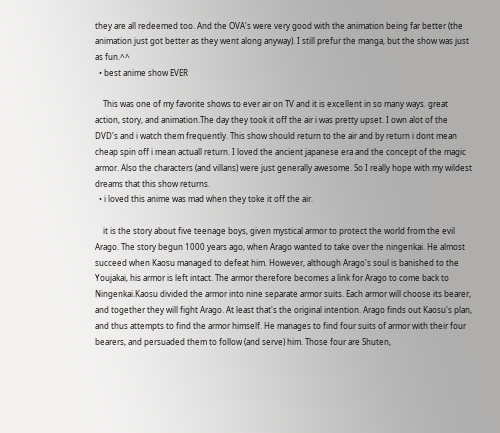they are all redeemed too. And the OVA's were very good with the animation being far better (the animation just got better as they went along anyway). I still prefur the manga, but the show was just as fun.^^
  • best anime show EVER

    This was one of my favorite shows to ever air on TV and it is excellent in so many ways. great action, story, and animation.The day they took it off the air i was pretty upset. I own alot of the DVD's and i watch them frequently. This show should return to the air and by return i dont mean cheap spin off i mean actuall return. I loved the ancient japanese era and the concept of the magic armor. Also the characters (and villans) were just generally awesome. So I really hope with my wildest dreams that this show returns.
  • i loved this anime was mad when they toke it off the air.

    it is the story about five teenage boys, given mystical armor to protect the world from the evil Arago. The story begun 1000 years ago, when Arago wanted to take over the ningenkai. He almost succeed when Kaosu managed to defeat him. However, although Arago's soul is banished to the Youjakai, his armor is left intact. The armor therefore becomes a link for Arago to come back to Ningenkai.Kaosu divided the armor into nine separate armor suits. Each armor will choose its bearer, and together they will fight Arago. At least that's the original intention. Arago finds out Kaosu's plan, and thus attempts to find the armor himself. He manages to find four suits of armor with their four bearers, and persuaded them to follow (and serve) him. Those four are Shuten,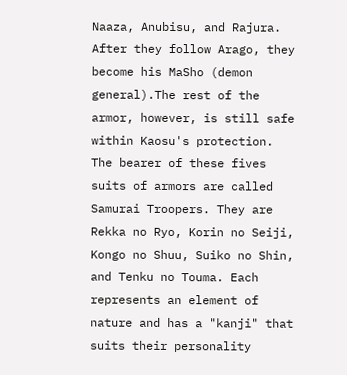Naaza, Anubisu, and Rajura. After they follow Arago, they become his MaSho (demon general).The rest of the armor, however, is still safe within Kaosu's protection. The bearer of these fives suits of armors are called Samurai Troopers. They are Rekka no Ryo, Korin no Seiji, Kongo no Shuu, Suiko no Shin, and Tenku no Touma. Each represents an element of nature and has a "kanji" that suits their personality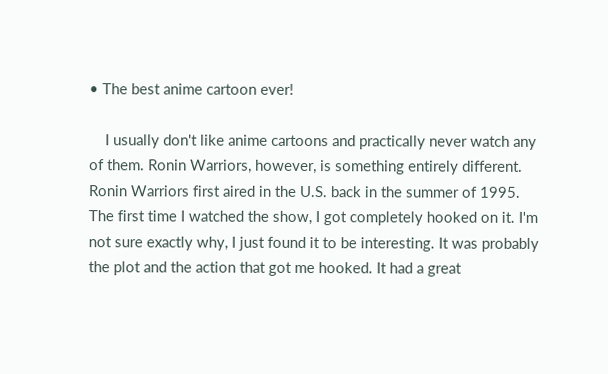• The best anime cartoon ever!

    I usually don't like anime cartoons and practically never watch any of them. Ronin Warriors, however, is something entirely different. Ronin Warriors first aired in the U.S. back in the summer of 1995. The first time I watched the show, I got completely hooked on it. I'm not sure exactly why, I just found it to be interesting. It was probably the plot and the action that got me hooked. It had a great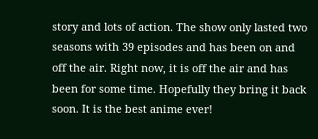story and lots of action. The show only lasted two seasons with 39 episodes and has been on and off the air. Right now, it is off the air and has been for some time. Hopefully they bring it back soon. It is the best anime ever!